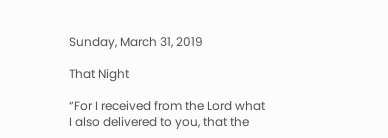Sunday, March 31, 2019

That Night

“For I received from the Lord what I also delivered to you, that the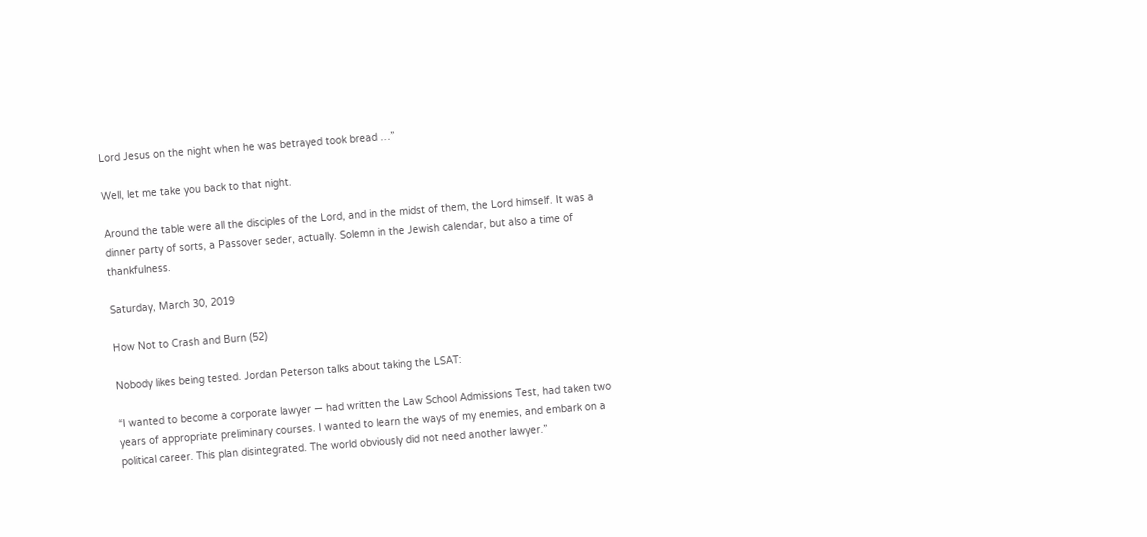Lord Jesus on the night when he was betrayed took bread …”

Well, let me take you back to that night.

Around the table were all the disciples of the Lord, and in the midst of them, the Lord himself. It was a dinner party of sorts, a Passover seder, actually. Solemn in the Jewish calendar, but also a time of thankfulness.

Saturday, March 30, 2019

How Not to Crash and Burn (52)

Nobody likes being tested. Jordan Peterson talks about taking the LSAT:

“I wanted to become a corporate lawyer — had written the Law School Admissions Test, had taken two years of appropriate preliminary courses. I wanted to learn the ways of my enemies, and embark on a political career. This plan disintegrated. The world obviously did not need another lawyer.”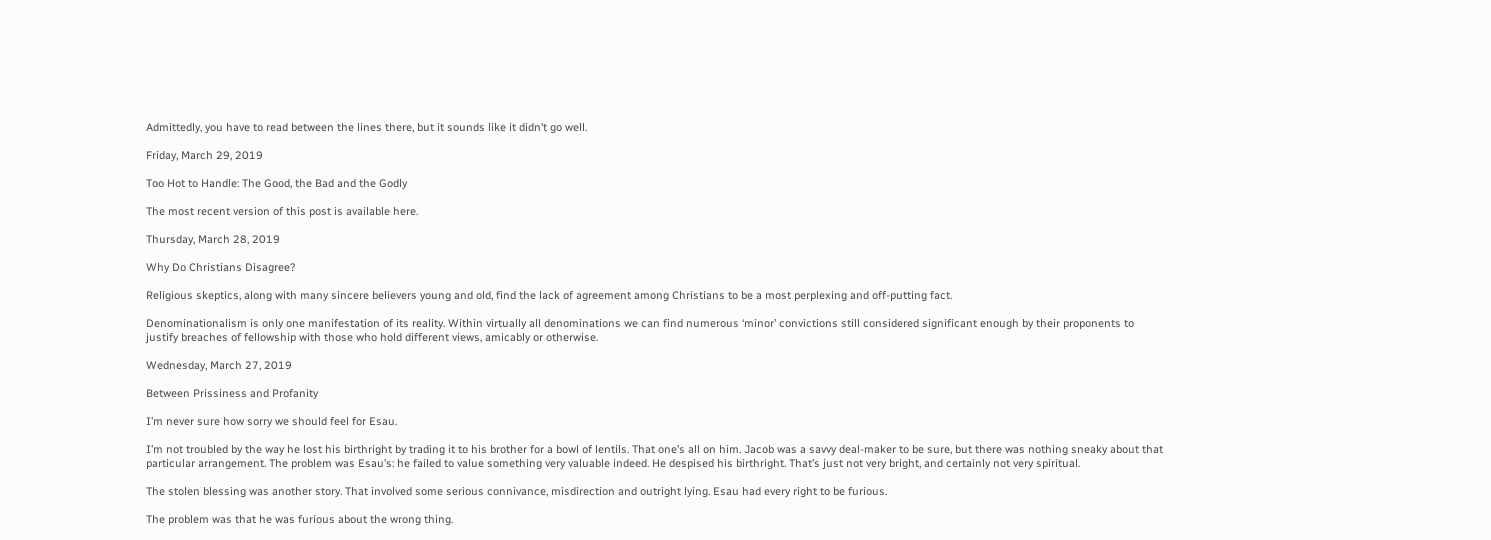Admittedly, you have to read between the lines there, but it sounds like it didn’t go well.

Friday, March 29, 2019

Too Hot to Handle: The Good, the Bad and the Godly

The most recent version of this post is available here.

Thursday, March 28, 2019

Why Do Christians Disagree?

Religious skeptics, along with many sincere believers young and old, find the lack of agreement among Christians to be a most perplexing and off-putting fact.

Denominationalism is only one manifestation of its reality. Within virtually all denominations we can find numerous ‘minor’ convictions still considered significant enough by their proponents to justify breaches of fellowship with those who hold different views, amicably or otherwise.

Wednesday, March 27, 2019

Between Prissiness and Profanity

I’m never sure how sorry we should feel for Esau.

I’m not troubled by the way he lost his birthright by trading it to his brother for a bowl of lentils. That one’s all on him. Jacob was a savvy deal-maker to be sure, but there was nothing sneaky about that particular arrangement. The problem was Esau’s: he failed to value something very valuable indeed. He despised his birthright. That’s just not very bright, and certainly not very spiritual.

The stolen blessing was another story. That involved some serious connivance, misdirection and outright lying. Esau had every right to be furious.

The problem was that he was furious about the wrong thing.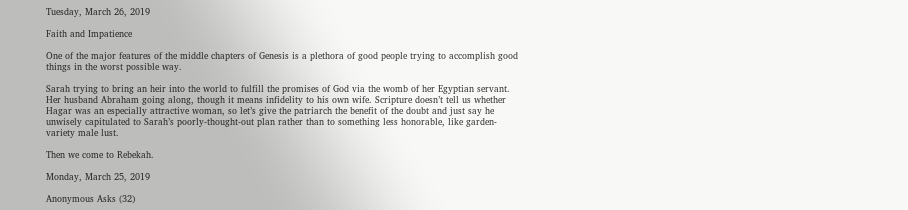Tuesday, March 26, 2019

Faith and Impatience

One of the major features of the middle chapters of Genesis is a plethora of good people trying to accomplish good things in the worst possible way.

Sarah trying to bring an heir into the world to fulfill the promises of God via the womb of her Egyptian servant. Her husband Abraham going along, though it means infidelity to his own wife. Scripture doesn’t tell us whether Hagar was an especially attractive woman, so let’s give the patriarch the benefit of the doubt and just say he unwisely capitulated to Sarah’s poorly-thought-out plan rather than to something less honorable, like garden-variety male lust.

Then we come to Rebekah.

Monday, March 25, 2019

Anonymous Asks (32)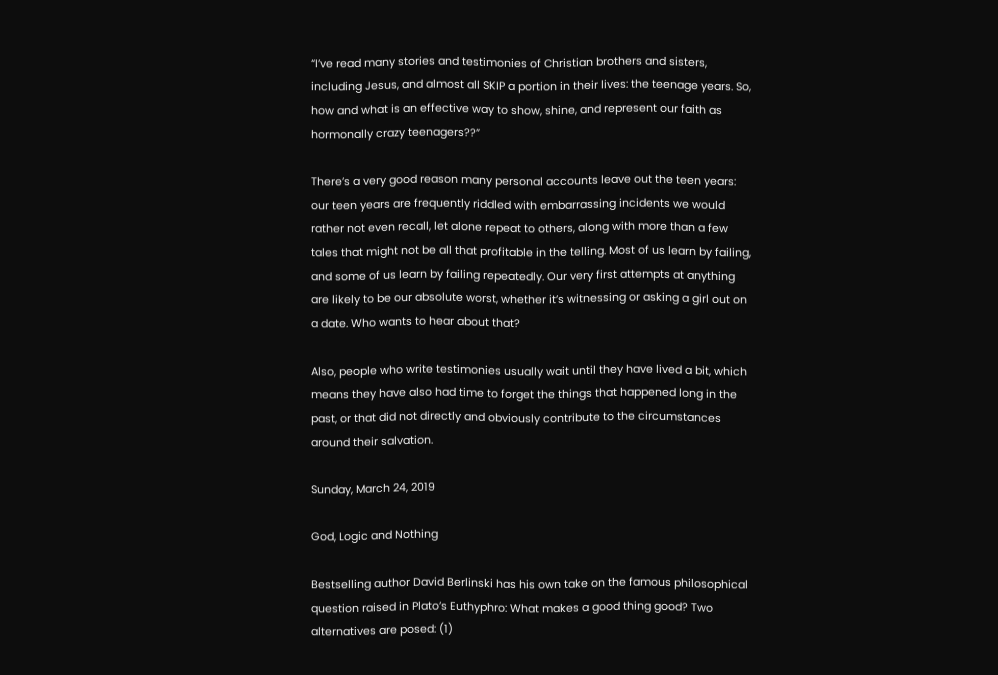“I’ve read many stories and testimonies of Christian brothers and sisters, including Jesus, and almost all SKIP a portion in their lives: the teenage years. So, how and what is an effective way to show, shine, and represent our faith as hormonally crazy teenagers??”

There’s a very good reason many personal accounts leave out the teen years: our teen years are frequently riddled with embarrassing incidents we would rather not even recall, let alone repeat to others, along with more than a few tales that might not be all that profitable in the telling. Most of us learn by failing, and some of us learn by failing repeatedly. Our very first attempts at anything are likely to be our absolute worst, whether it’s witnessing or asking a girl out on a date. Who wants to hear about that?

Also, people who write testimonies usually wait until they have lived a bit, which means they have also had time to forget the things that happened long in the past, or that did not directly and obviously contribute to the circumstances around their salvation.

Sunday, March 24, 2019

God, Logic and Nothing

Bestselling author David Berlinski has his own take on the famous philosophical question raised in Plato’s Euthyphro: What makes a good thing good? Two alternatives are posed: (1)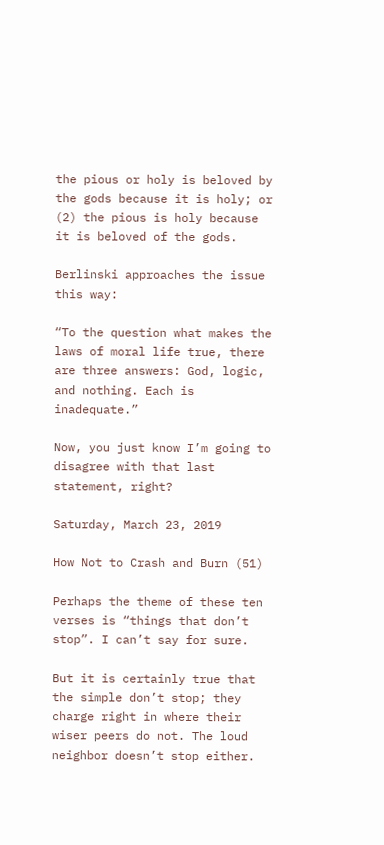the pious or holy is beloved by the gods because it is holy; or (2) the pious is holy because it is beloved of the gods.

Berlinski approaches the issue this way:

“To the question what makes the laws of moral life true, there are three answers: God, logic, and nothing. Each is inadequate.”

Now, you just know I’m going to disagree with that last statement, right?

Saturday, March 23, 2019

How Not to Crash and Burn (51)

Perhaps the theme of these ten verses is “things that don’t stop”. I can’t say for sure.

But it is certainly true that the simple don’t stop; they charge right in where their wiser peers do not. The loud neighbor doesn’t stop either.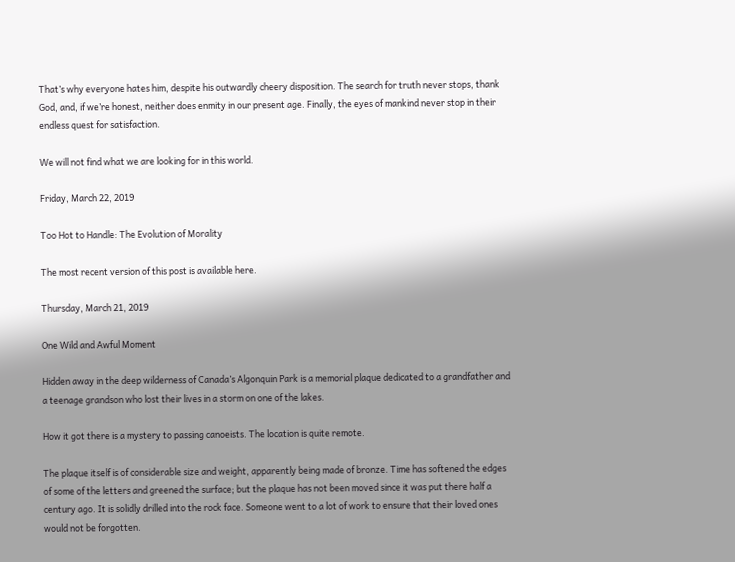That’s why everyone hates him, despite his outwardly cheery disposition. The search for truth never stops, thank God, and, if we’re honest, neither does enmity in our present age. Finally, the eyes of mankind never stop in their endless quest for satisfaction.

We will not find what we are looking for in this world.

Friday, March 22, 2019

Too Hot to Handle: The Evolution of Morality

The most recent version of this post is available here.

Thursday, March 21, 2019

One Wild and Awful Moment

Hidden away in the deep wilderness of Canada’s Algonquin Park is a memorial plaque dedicated to a grandfather and a teenage grandson who lost their lives in a storm on one of the lakes.

How it got there is a mystery to passing canoeists. The location is quite remote.

The plaque itself is of considerable size and weight, apparently being made of bronze. Time has softened the edges of some of the letters and greened the surface; but the plaque has not been moved since it was put there half a century ago. It is solidly drilled into the rock face. Someone went to a lot of work to ensure that their loved ones would not be forgotten.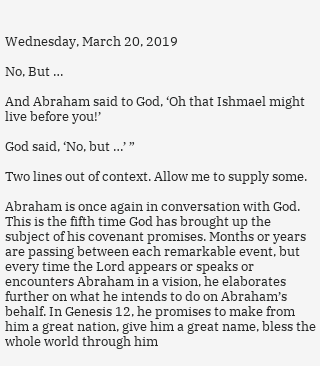Wednesday, March 20, 2019

No, But …

And Abraham said to God, ‘Oh that Ishmael might live before you!’

God said, ‘No, but …’ ”

Two lines out of context. Allow me to supply some.

Abraham is once again in conversation with God. This is the fifth time God has brought up the subject of his covenant promises. Months or years are passing between each remarkable event, but every time the Lord appears or speaks or encounters Abraham in a vision, he elaborates further on what he intends to do on Abraham’s behalf. In Genesis 12, he promises to make from him a great nation, give him a great name, bless the whole world through him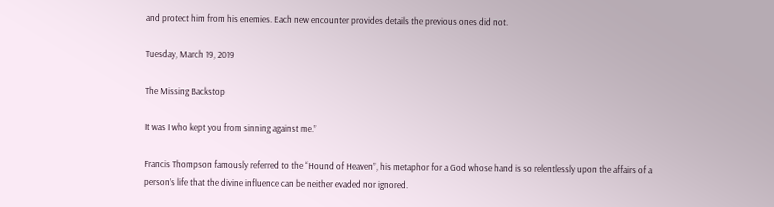and protect him from his enemies. Each new encounter provides details the previous ones did not.

Tuesday, March 19, 2019

The Missing Backstop

It was I who kept you from sinning against me.”

Francis Thompson famously referred to the “Hound of Heaven”, his metaphor for a God whose hand is so relentlessly upon the affairs of a person’s life that the divine influence can be neither evaded nor ignored.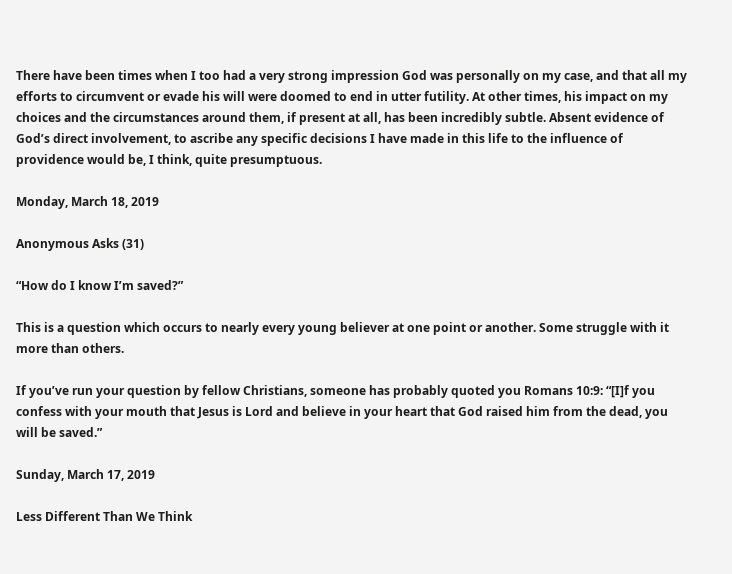There have been times when I too had a very strong impression God was personally on my case, and that all my efforts to circumvent or evade his will were doomed to end in utter futility. At other times, his impact on my choices and the circumstances around them, if present at all, has been incredibly subtle. Absent evidence of God’s direct involvement, to ascribe any specific decisions I have made in this life to the influence of providence would be, I think, quite presumptuous.

Monday, March 18, 2019

Anonymous Asks (31)

“How do I know I’m saved?”

This is a question which occurs to nearly every young believer at one point or another. Some struggle with it more than others.

If you’ve run your question by fellow Christians, someone has probably quoted you Romans 10:9: “[I]f you confess with your mouth that Jesus is Lord and believe in your heart that God raised him from the dead, you will be saved.”

Sunday, March 17, 2019

Less Different Than We Think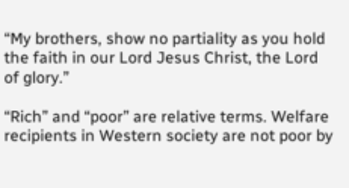“My brothers, show no partiality as you hold the faith in our Lord Jesus Christ, the Lord of glory.”

“Rich” and “poor” are relative terms. Welfare recipients in Western society are not poor by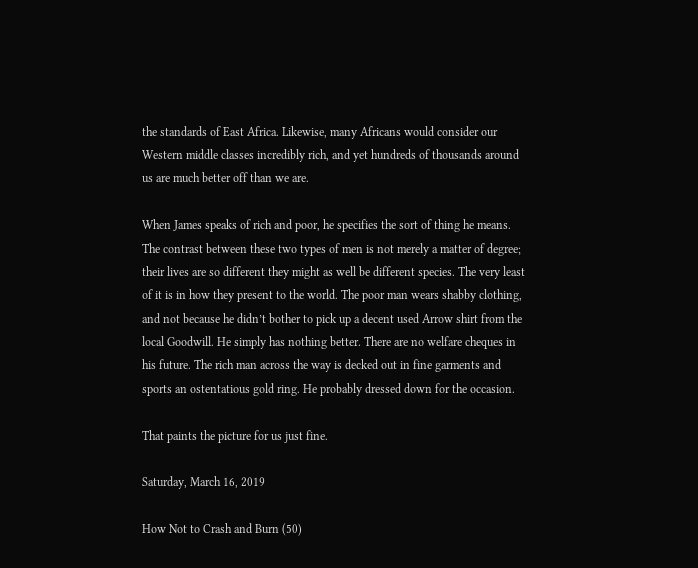the standards of East Africa. Likewise, many Africans would consider our Western middle classes incredibly rich, and yet hundreds of thousands around us are much better off than we are.

When James speaks of rich and poor, he specifies the sort of thing he means. The contrast between these two types of men is not merely a matter of degree; their lives are so different they might as well be different species. The very least of it is in how they present to the world. The poor man wears shabby clothing, and not because he didn’t bother to pick up a decent used Arrow shirt from the local Goodwill. He simply has nothing better. There are no welfare cheques in his future. The rich man across the way is decked out in fine garments and sports an ostentatious gold ring. He probably dressed down for the occasion.

That paints the picture for us just fine.

Saturday, March 16, 2019

How Not to Crash and Burn (50)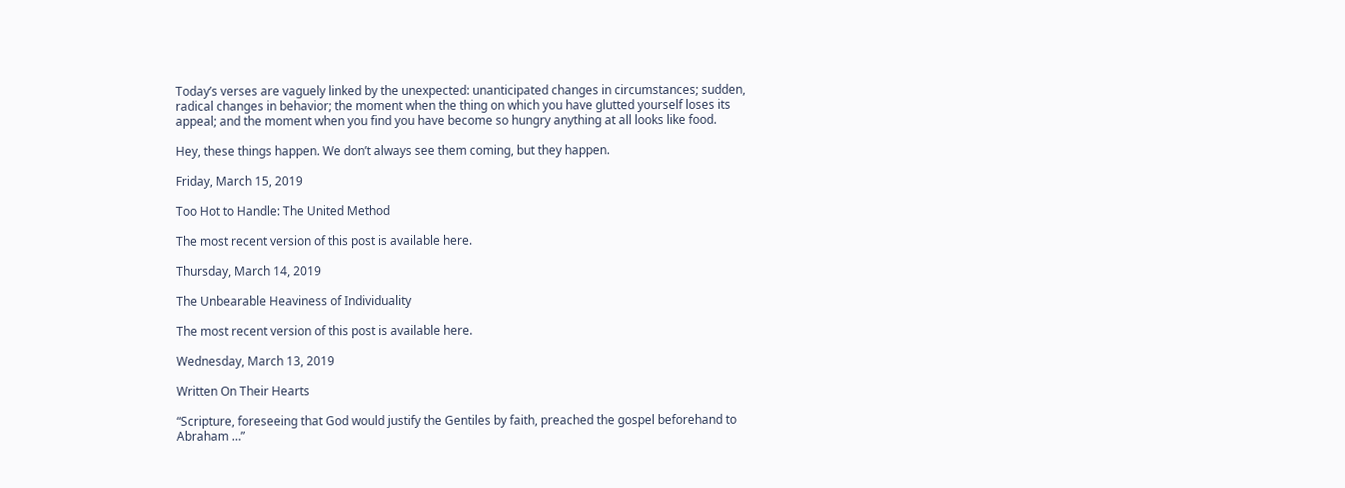Today’s verses are vaguely linked by the unexpected: unanticipated changes in circumstances; sudden, radical changes in behavior; the moment when the thing on which you have glutted yourself loses its appeal; and the moment when you find you have become so hungry anything at all looks like food.

Hey, these things happen. We don’t always see them coming, but they happen.

Friday, March 15, 2019

Too Hot to Handle: The United Method

The most recent version of this post is available here.

Thursday, March 14, 2019

The Unbearable Heaviness of Individuality

The most recent version of this post is available here.

Wednesday, March 13, 2019

Written On Their Hearts

“Scripture, foreseeing that God would justify the Gentiles by faith, preached the gospel beforehand to Abraham …”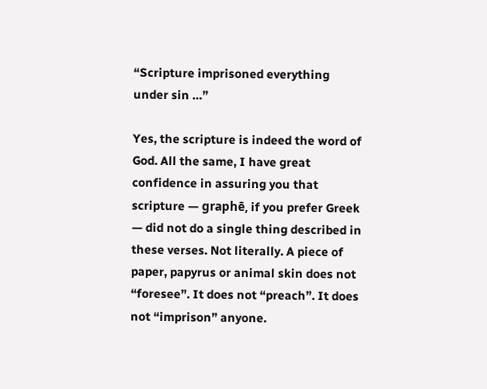“Scripture imprisoned everything under sin …”

Yes, the scripture is indeed the word of God. All the same, I have great confidence in assuring you that scripture — graphē, if you prefer Greek — did not do a single thing described in these verses. Not literally. A piece of paper, papyrus or animal skin does not “foresee”. It does not “preach”. It does not “imprison” anyone.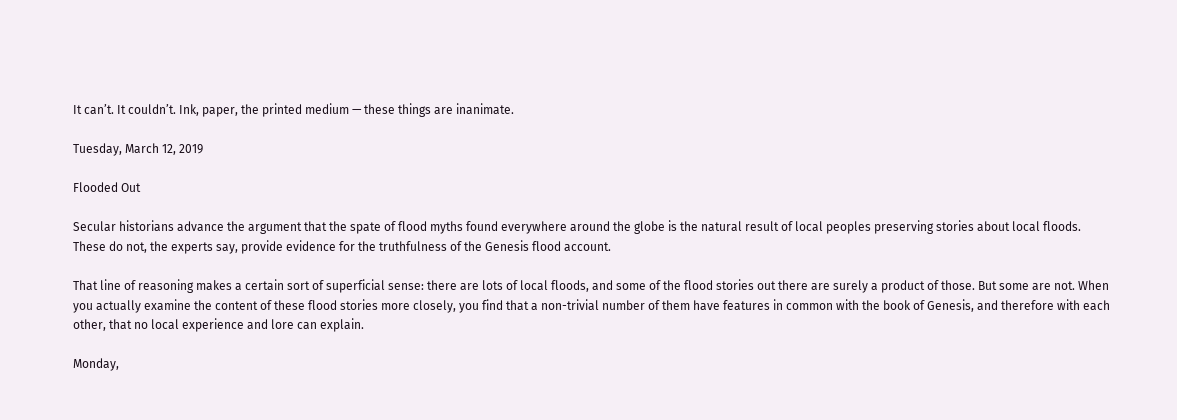It can’t. It couldn’t. Ink, paper, the printed medium — these things are inanimate.

Tuesday, March 12, 2019

Flooded Out

Secular historians advance the argument that the spate of flood myths found everywhere around the globe is the natural result of local peoples preserving stories about local floods. These do not, the experts say, provide evidence for the truthfulness of the Genesis flood account.

That line of reasoning makes a certain sort of superficial sense: there are lots of local floods, and some of the flood stories out there are surely a product of those. But some are not. When you actually examine the content of these flood stories more closely, you find that a non-trivial number of them have features in common with the book of Genesis, and therefore with each other, that no local experience and lore can explain.

Monday,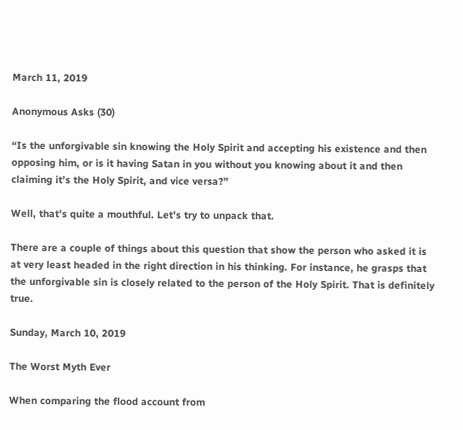March 11, 2019

Anonymous Asks (30)

“Is the unforgivable sin knowing the Holy Spirit and accepting his existence and then opposing him, or is it having Satan in you without you knowing about it and then claiming it’s the Holy Spirit, and vice versa?”

Well, that’s quite a mouthful. Let’s try to unpack that.

There are a couple of things about this question that show the person who asked it is at very least headed in the right direction in his thinking. For instance, he grasps that the unforgivable sin is closely related to the person of the Holy Spirit. That is definitely true.

Sunday, March 10, 2019

The Worst Myth Ever

When comparing the flood account from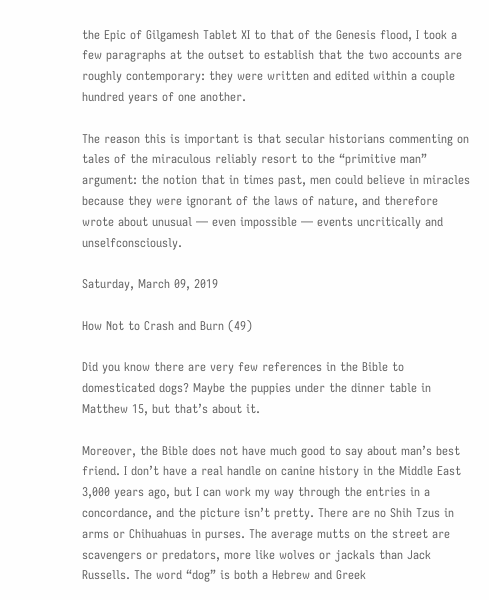the Epic of Gilgamesh Tablet XI to that of the Genesis flood, I took a few paragraphs at the outset to establish that the two accounts are roughly contemporary: they were written and edited within a couple hundred years of one another.

The reason this is important is that secular historians commenting on tales of the miraculous reliably resort to the “primitive man” argument: the notion that in times past, men could believe in miracles because they were ignorant of the laws of nature, and therefore wrote about unusual — even impossible — events uncritically and unselfconsciously.

Saturday, March 09, 2019

How Not to Crash and Burn (49)

Did you know there are very few references in the Bible to domesticated dogs? Maybe the puppies under the dinner table in Matthew 15, but that’s about it.

Moreover, the Bible does not have much good to say about man’s best friend. I don’t have a real handle on canine history in the Middle East 3,000 years ago, but I can work my way through the entries in a concordance, and the picture isn’t pretty. There are no Shih Tzus in arms or Chihuahuas in purses. The average mutts on the street are scavengers or predators, more like wolves or jackals than Jack Russells. The word “dog” is both a Hebrew and Greek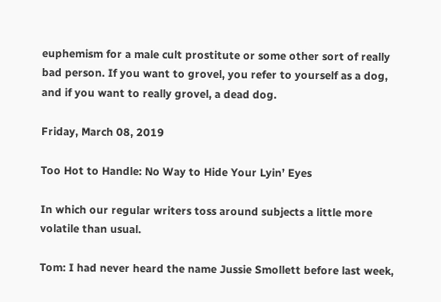euphemism for a male cult prostitute or some other sort of really bad person. If you want to grovel, you refer to yourself as a dog, and if you want to really grovel, a dead dog.

Friday, March 08, 2019

Too Hot to Handle: No Way to Hide Your Lyin’ Eyes

In which our regular writers toss around subjects a little more volatile than usual.

Tom: I had never heard the name Jussie Smollett before last week,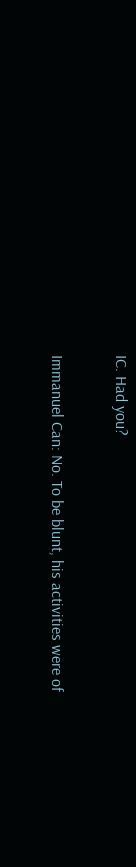IC. Had you?

Immanuel Can: No. To be blunt, his activities were of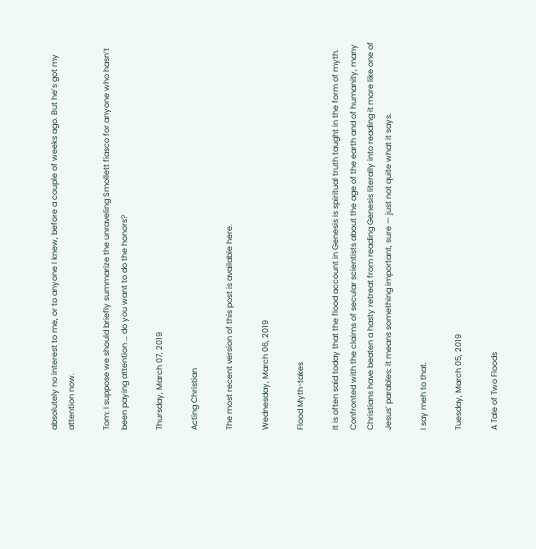absolutely no interest to me, or to anyone I knew, before a couple of weeks ago. But he’s got my attention now.

Tom: I suppose we should briefly summarize the unraveling Smollett fiasco for anyone who hasn’t been paying attention … do you want to do the honors?

Thursday, March 07, 2019

Acting Christian

The most recent version of this post is available here.

Wednesday, March 06, 2019

Flood Myth-takes

It is often said today that the flood account in Genesis is spiritual truth taught in the form of myth. Confronted with the claims of secular scientists about the age of the earth and of humanity, many Christians have beaten a hasty retreat from reading Genesis literally into reading it more like one of Jesus’ parables: it means something important, sure — just not quite what it says.

I say meh to that.

Tuesday, March 05, 2019

A Tale of Two Floods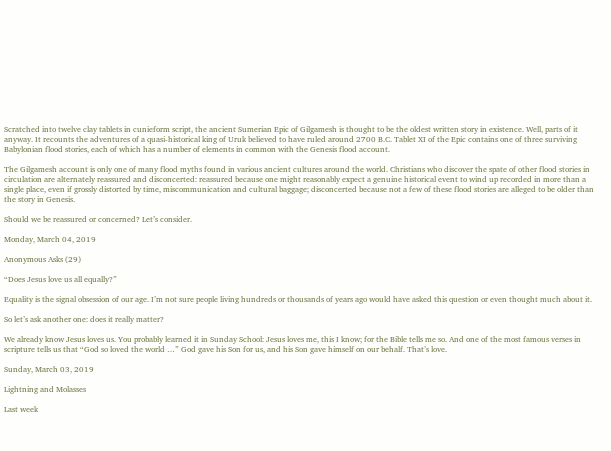Scratched into twelve clay tablets in cunieform script, the ancient Sumerian Epic of Gilgamesh is thought to be the oldest written story in existence. Well, parts of it anyway. It recounts the adventures of a quasi-historical king of Uruk believed to have ruled around 2700 B.C. Tablet XI of the Epic contains one of three surviving Babylonian flood stories, each of which has a number of elements in common with the Genesis flood account.

The Gilgamesh account is only one of many flood myths found in various ancient cultures around the world. Christians who discover the spate of other flood stories in circulation are alternately reassured and disconcerted: reassured because one might reasonably expect a genuine historical event to wind up recorded in more than a single place, even if grossly distorted by time, miscommunication and cultural baggage; disconcerted because not a few of these flood stories are alleged to be older than the story in Genesis.

Should we be reassured or concerned? Let’s consider.

Monday, March 04, 2019

Anonymous Asks (29)

“Does Jesus love us all equally?”

Equality is the signal obsession of our age. I’m not sure people living hundreds or thousands of years ago would have asked this question or even thought much about it.

So let’s ask another one: does it really matter?

We already know Jesus loves us. You probably learned it in Sunday School: Jesus loves me, this I know; for the Bible tells me so. And one of the most famous verses in scripture tells us that “God so loved the world …” God gave his Son for us, and his Son gave himself on our behalf. That’s love.

Sunday, March 03, 2019

Lightning and Molasses

Last week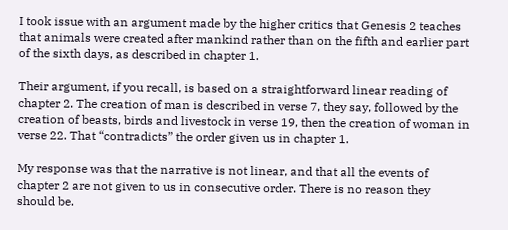I took issue with an argument made by the higher critics that Genesis 2 teaches that animals were created after mankind rather than on the fifth and earlier part of the sixth days, as described in chapter 1.

Their argument, if you recall, is based on a straightforward linear reading of chapter 2. The creation of man is described in verse 7, they say, followed by the creation of beasts, birds and livestock in verse 19, then the creation of woman in verse 22. That “contradicts” the order given us in chapter 1.

My response was that the narrative is not linear, and that all the events of chapter 2 are not given to us in consecutive order. There is no reason they should be.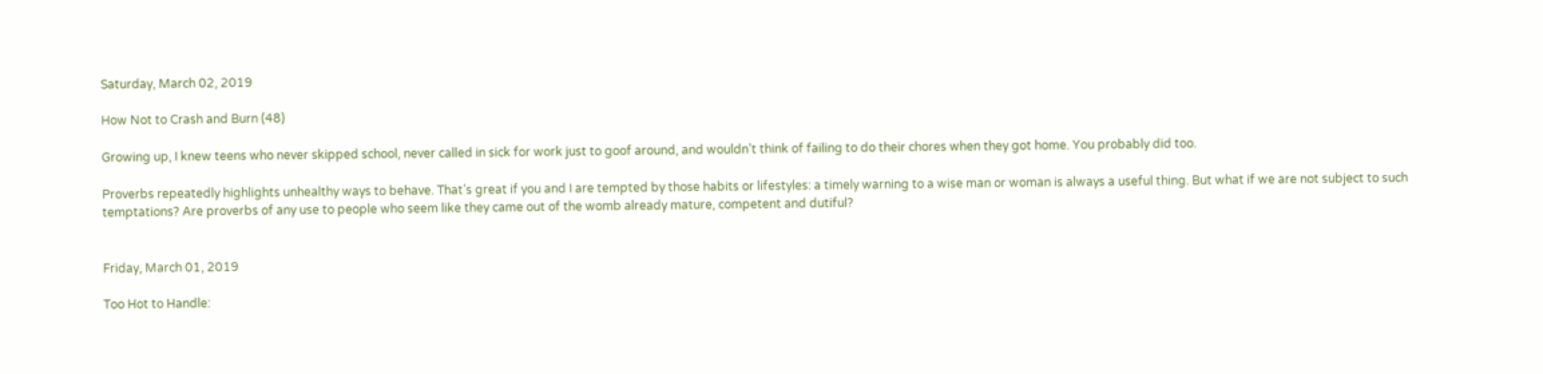Saturday, March 02, 2019

How Not to Crash and Burn (48)

Growing up, I knew teens who never skipped school, never called in sick for work just to goof around, and wouldn’t think of failing to do their chores when they got home. You probably did too.

Proverbs repeatedly highlights unhealthy ways to behave. That’s great if you and I are tempted by those habits or lifestyles: a timely warning to a wise man or woman is always a useful thing. But what if we are not subject to such temptations? Are proverbs of any use to people who seem like they came out of the womb already mature, competent and dutiful?


Friday, March 01, 2019

Too Hot to Handle: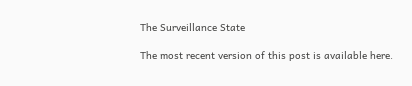The Surveillance State

The most recent version of this post is available here.